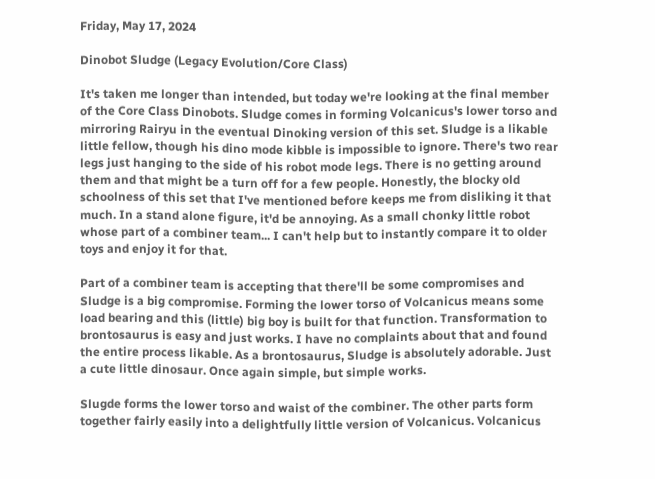Friday, May 17, 2024

Dinobot Sludge (Legacy Evolution/Core Class)

It's taken me longer than intended, but today we're looking at the final member of the Core Class Dinobots. Sludge comes in forming Volcanicus's lower torso and mirroring Rairyu in the eventual Dinoking version of this set. Sludge is a likable little fellow, though his dino mode kibble is impossible to ignore. There's two rear legs just hanging to the side of his robot mode legs. There is no getting around them and that might be a turn off for a few people. Honestly, the blocky old schoolness of this set that I've mentioned before keeps me from disliking it that much. In a stand alone figure, it'd be annoying. As a small chonky little robot whose part of a combiner team... I can't help but to instantly compare it to older toys and enjoy it for that.

Part of a combiner team is accepting that there'll be some compromises and Sludge is a big compromise. Forming the lower torso of Volcanicus means some load bearing and this (little) big boy is built for that function. Transformation to brontosaurus is easy and just works. I have no complaints about that and found the entire process likable. As a brontosaurus, Sludge is absolutely adorable. Just a cute little dinosaur. Once again simple, but simple works.

Slugde forms the lower torso and waist of the combiner. The other parts form together fairly easily into a delightfully little version of Volcanicus. Volcanicus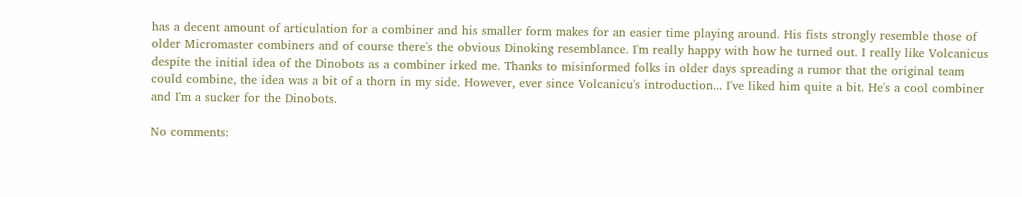has a decent amount of articulation for a combiner and his smaller form makes for an easier time playing around. His fists strongly resemble those of older Micromaster combiners and of course there's the obvious Dinoking resemblance. I'm really happy with how he turned out. I really like Volcanicus despite the initial idea of the Dinobots as a combiner irked me. Thanks to misinformed folks in older days spreading a rumor that the original team could combine, the idea was a bit of a thorn in my side. However, ever since Volcanicu's introduction... I've liked him quite a bit. He's a cool combiner and I'm a sucker for the Dinobots.

No comments: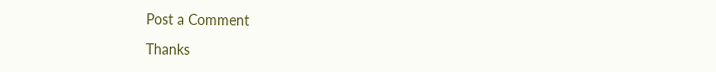Post a Comment

Thanks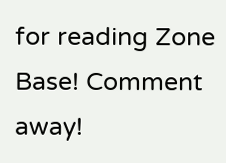for reading Zone Base! Comment away!